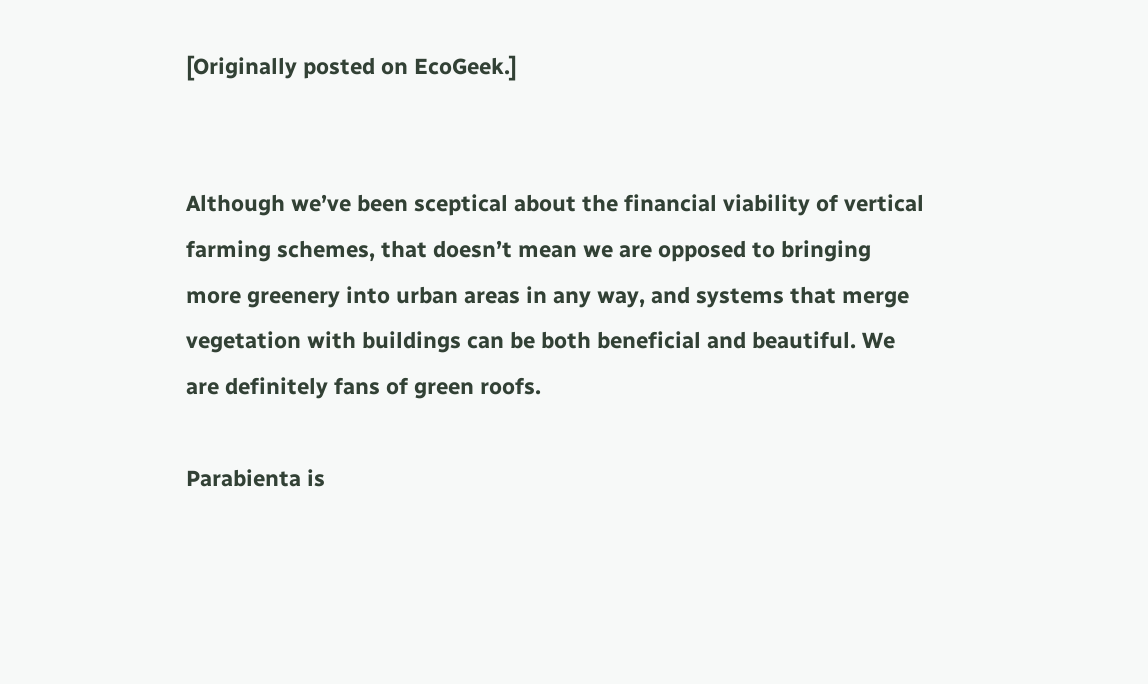[Originally posted on EcoGeek.]


Although we’ve been sceptical about the financial viability of vertical farming schemes, that doesn’t mean we are opposed to bringing more greenery into urban areas in any way, and systems that merge vegetation with buildings can be both beneficial and beautiful. We are definitely fans of green roofs.

Parabienta is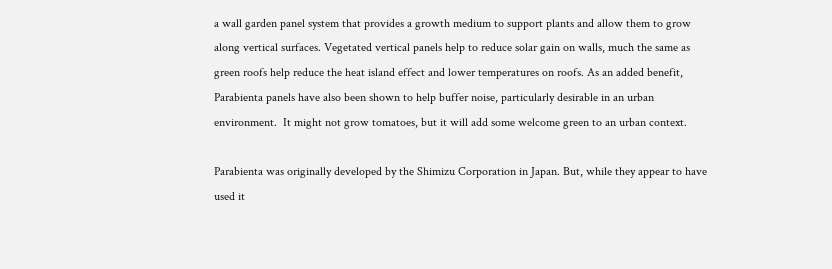a wall garden panel system that provides a growth medium to support plants and allow them to grow along vertical surfaces. Vegetated vertical panels help to reduce solar gain on walls, much the same as green roofs help reduce the heat island effect and lower temperatures on roofs. As an added benefit, Parabienta panels have also been shown to help buffer noise, particularly desirable in an urban environment.  It might not grow tomatoes, but it will add some welcome green to an urban context.

Parabienta was originally developed by the Shimizu Corporation in Japan. But, while they appear to have used it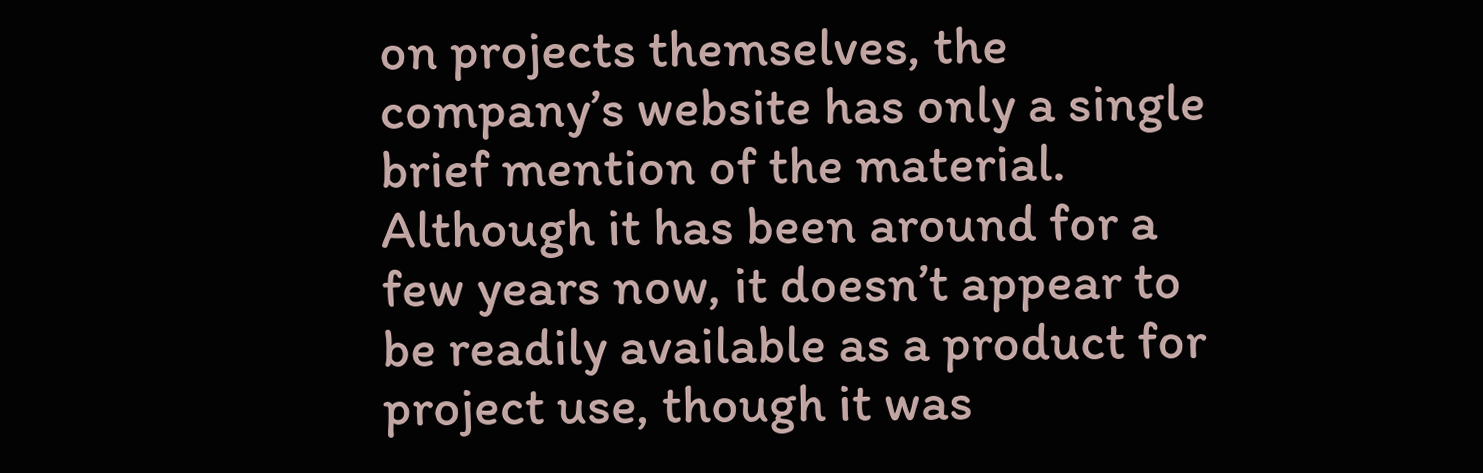on projects themselves, the company’s website has only a single brief mention of the material. Although it has been around for a few years now, it doesn’t appear to be readily available as a product for project use, though it was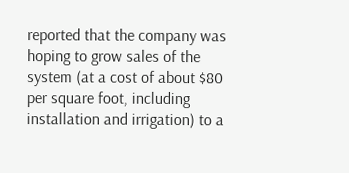reported that the company was hoping to grow sales of the system (at a cost of about $80 per square foot, including installation and irrigation) to a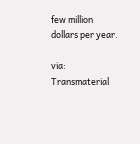few million dollars per year.

via: Transmaterial